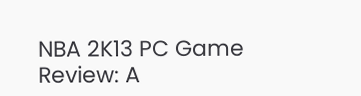NBA 2K13 PC Game Review: A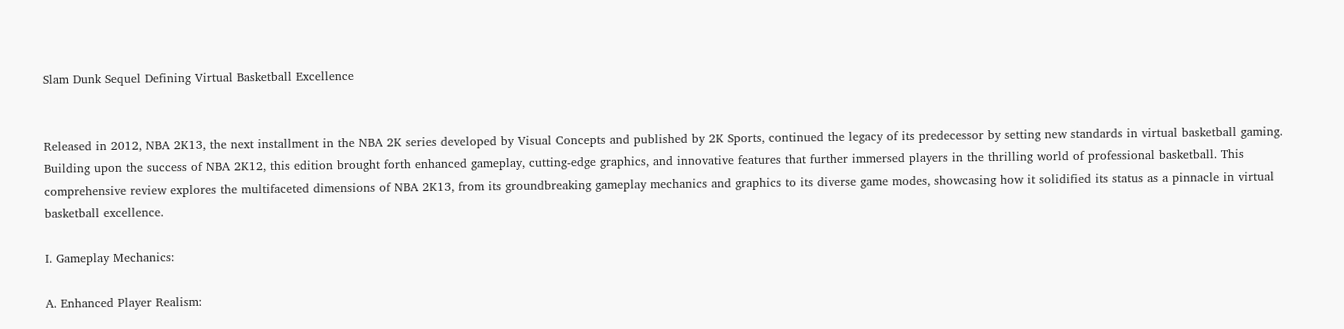Slam Dunk Sequel Defining Virtual Basketball Excellence


Released in 2012, NBA 2K13, the next installment in the NBA 2K series developed by Visual Concepts and published by 2K Sports, continued the legacy of its predecessor by setting new standards in virtual basketball gaming. Building upon the success of NBA 2K12, this edition brought forth enhanced gameplay, cutting-edge graphics, and innovative features that further immersed players in the thrilling world of professional basketball. This comprehensive review explores the multifaceted dimensions of NBA 2K13, from its groundbreaking gameplay mechanics and graphics to its diverse game modes, showcasing how it solidified its status as a pinnacle in virtual basketball excellence.

I. Gameplay Mechanics:

A. Enhanced Player Realism: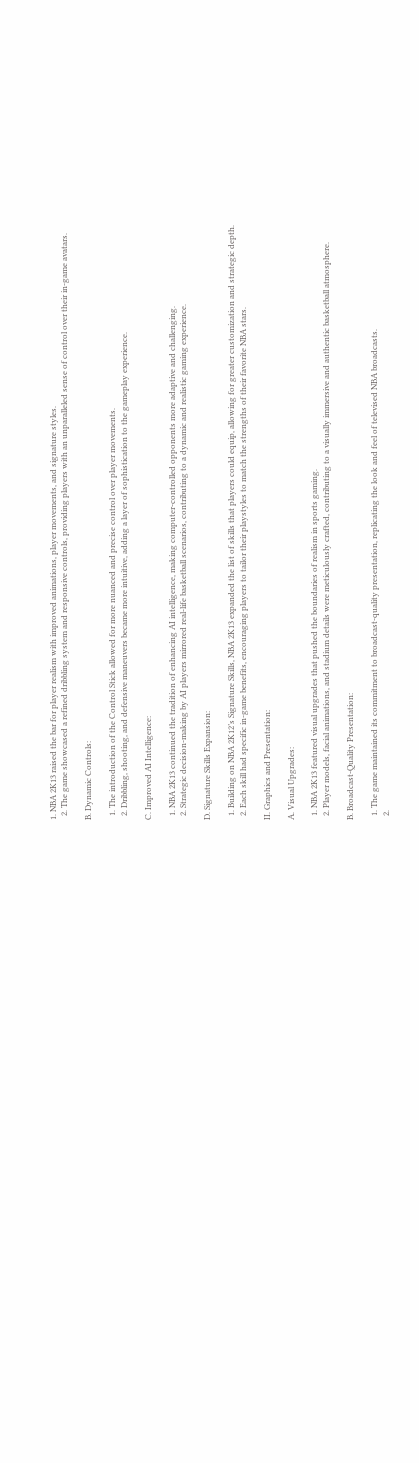1. NBA 2K13 raised the bar for player realism with improved animations, player movements, and signature styles.
  2. The game showcased a refined dribbling system and responsive controls, providing players with an unparalleled sense of control over their in-game avatars.

B. Dynamic Controls:

  1. The introduction of the Control Stick allowed for more nuanced and precise control over player movements.
  2. Dribbling, shooting, and defensive maneuvers became more intuitive, adding a layer of sophistication to the gameplay experience.

C. Improved AI Intelligence:

  1. NBA 2K13 continued the tradition of enhancing AI intelligence, making computer-controlled opponents more adaptive and challenging.
  2. Strategic decision-making by AI players mirrored real-life basketball scenarios, contributing to a dynamic and realistic gaming experience.

D. Signature Skills Expansion:

  1. Building on NBA 2K12’s Signature Skills, NBA 2K13 expanded the list of skills that players could equip, allowing for greater customization and strategic depth.
  2. Each skill had specific in-game benefits, encouraging players to tailor their playstyles to match the strengths of their favorite NBA stars.

II. Graphics and Presentation:

A. Visual Upgrades:

  1. NBA 2K13 featured visual upgrades that pushed the boundaries of realism in sports gaming.
  2. Player models, facial animations, and stadium details were meticulously crafted, contributing to a visually immersive and authentic basketball atmosphere.

B. Broadcast-Quality Presentation:

  1. The game maintained its commitment to broadcast-quality presentation, replicating the look and feel of televised NBA broadcasts.
  2.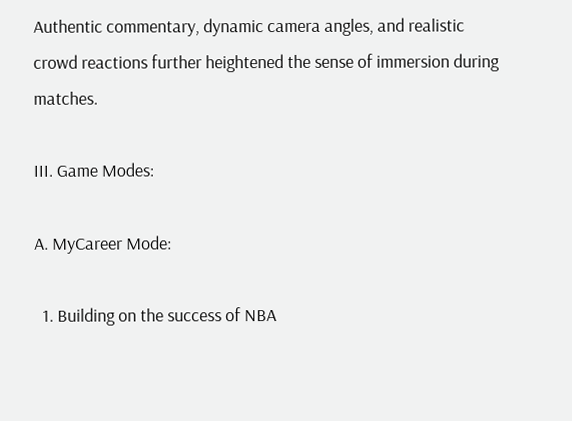Authentic commentary, dynamic camera angles, and realistic crowd reactions further heightened the sense of immersion during matches.

III. Game Modes:

A. MyCareer Mode:

  1. Building on the success of NBA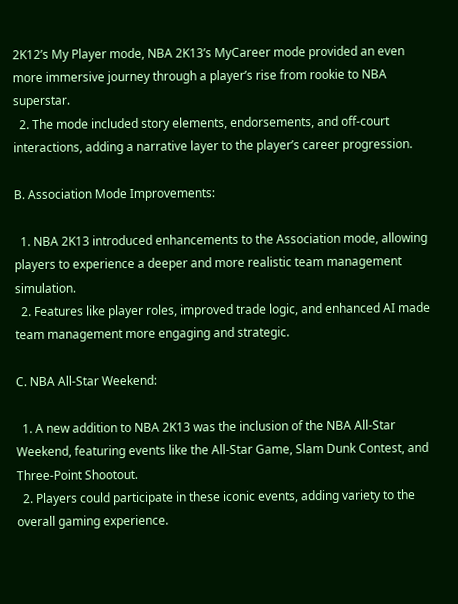2K12’s My Player mode, NBA 2K13’s MyCareer mode provided an even more immersive journey through a player’s rise from rookie to NBA superstar.
  2. The mode included story elements, endorsements, and off-court interactions, adding a narrative layer to the player’s career progression.

B. Association Mode Improvements:

  1. NBA 2K13 introduced enhancements to the Association mode, allowing players to experience a deeper and more realistic team management simulation.
  2. Features like player roles, improved trade logic, and enhanced AI made team management more engaging and strategic.

C. NBA All-Star Weekend:

  1. A new addition to NBA 2K13 was the inclusion of the NBA All-Star Weekend, featuring events like the All-Star Game, Slam Dunk Contest, and Three-Point Shootout.
  2. Players could participate in these iconic events, adding variety to the overall gaming experience.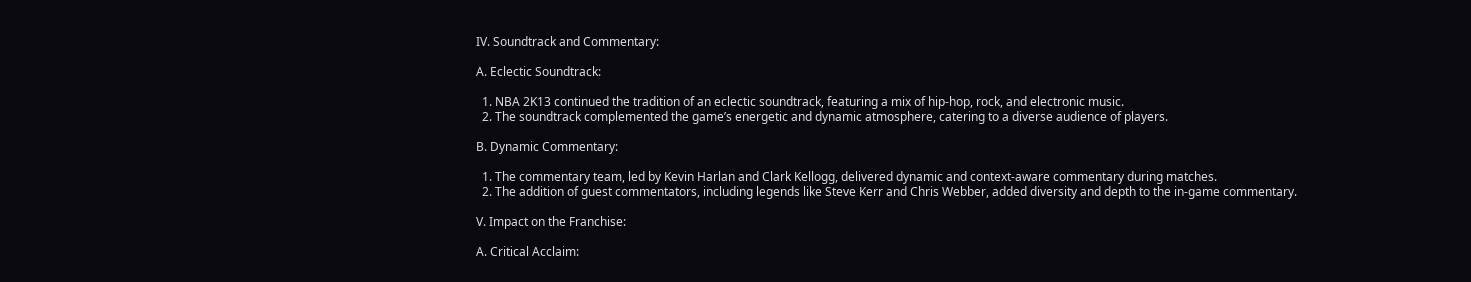IV. Soundtrack and Commentary:

A. Eclectic Soundtrack:

  1. NBA 2K13 continued the tradition of an eclectic soundtrack, featuring a mix of hip-hop, rock, and electronic music.
  2. The soundtrack complemented the game’s energetic and dynamic atmosphere, catering to a diverse audience of players.

B. Dynamic Commentary:

  1. The commentary team, led by Kevin Harlan and Clark Kellogg, delivered dynamic and context-aware commentary during matches.
  2. The addition of guest commentators, including legends like Steve Kerr and Chris Webber, added diversity and depth to the in-game commentary.

V. Impact on the Franchise:

A. Critical Acclaim: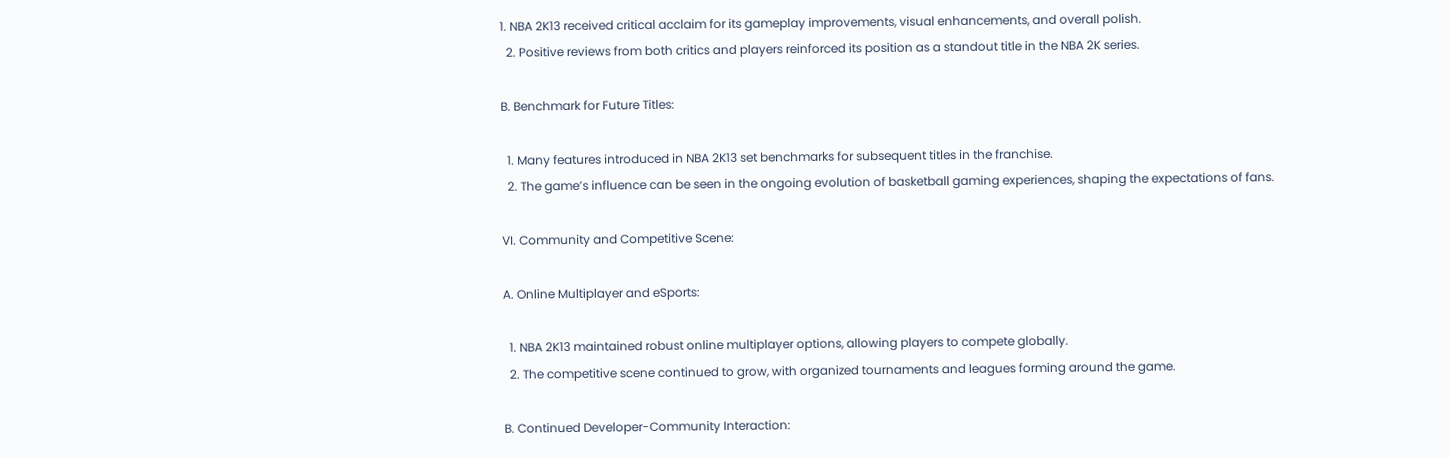1. NBA 2K13 received critical acclaim for its gameplay improvements, visual enhancements, and overall polish.
  2. Positive reviews from both critics and players reinforced its position as a standout title in the NBA 2K series.

B. Benchmark for Future Titles:

  1. Many features introduced in NBA 2K13 set benchmarks for subsequent titles in the franchise.
  2. The game’s influence can be seen in the ongoing evolution of basketball gaming experiences, shaping the expectations of fans.

VI. Community and Competitive Scene:

A. Online Multiplayer and eSports:

  1. NBA 2K13 maintained robust online multiplayer options, allowing players to compete globally.
  2. The competitive scene continued to grow, with organized tournaments and leagues forming around the game.

B. Continued Developer-Community Interaction: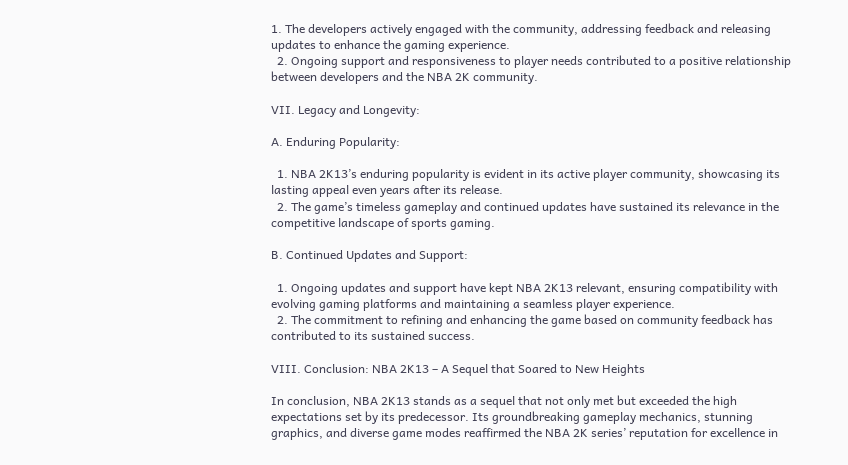1. The developers actively engaged with the community, addressing feedback and releasing updates to enhance the gaming experience.
  2. Ongoing support and responsiveness to player needs contributed to a positive relationship between developers and the NBA 2K community.

VII. Legacy and Longevity:

A. Enduring Popularity:

  1. NBA 2K13’s enduring popularity is evident in its active player community, showcasing its lasting appeal even years after its release.
  2. The game’s timeless gameplay and continued updates have sustained its relevance in the competitive landscape of sports gaming.

B. Continued Updates and Support:

  1. Ongoing updates and support have kept NBA 2K13 relevant, ensuring compatibility with evolving gaming platforms and maintaining a seamless player experience.
  2. The commitment to refining and enhancing the game based on community feedback has contributed to its sustained success.

VIII. Conclusion: NBA 2K13 – A Sequel that Soared to New Heights

In conclusion, NBA 2K13 stands as a sequel that not only met but exceeded the high expectations set by its predecessor. Its groundbreaking gameplay mechanics, stunning graphics, and diverse game modes reaffirmed the NBA 2K series’ reputation for excellence in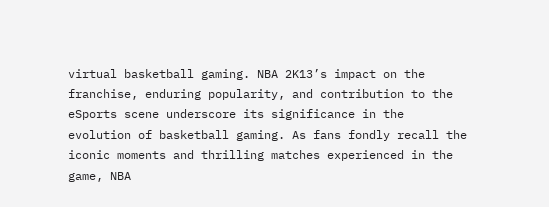virtual basketball gaming. NBA 2K13’s impact on the franchise, enduring popularity, and contribution to the eSports scene underscore its significance in the evolution of basketball gaming. As fans fondly recall the iconic moments and thrilling matches experienced in the game, NBA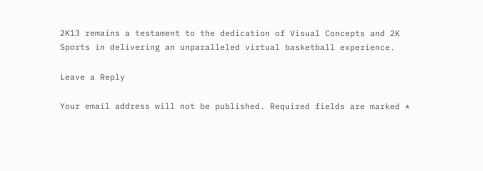2K13 remains a testament to the dedication of Visual Concepts and 2K Sports in delivering an unparalleled virtual basketball experience.

Leave a Reply

Your email address will not be published. Required fields are marked *